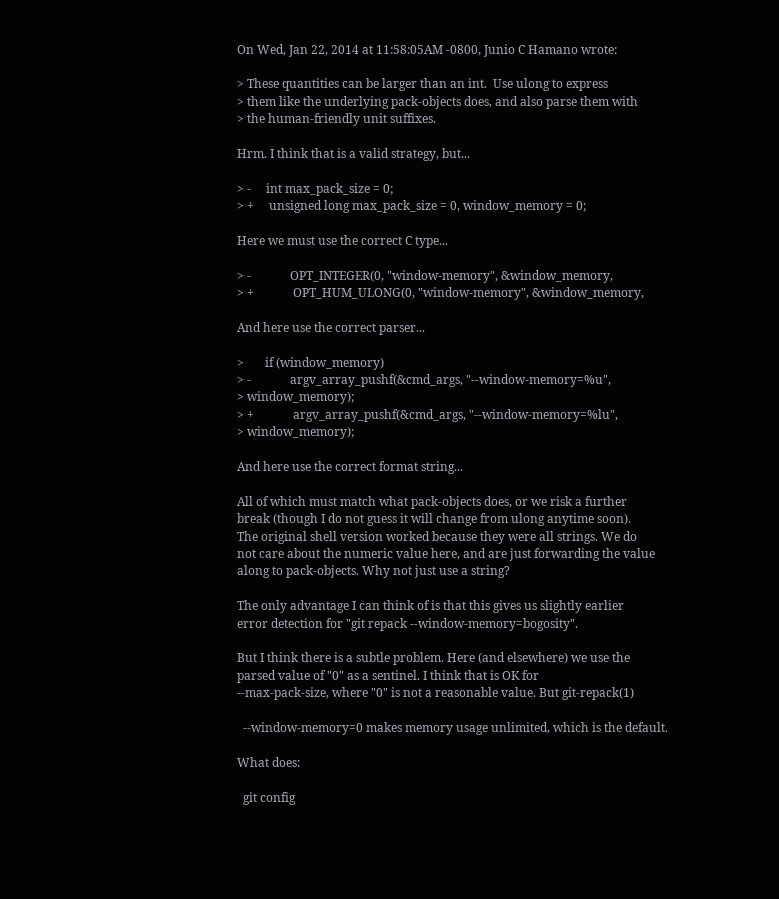On Wed, Jan 22, 2014 at 11:58:05AM -0800, Junio C Hamano wrote:

> These quantities can be larger than an int.  Use ulong to express
> them like the underlying pack-objects does, and also parse them with
> the human-friendly unit suffixes.

Hrm. I think that is a valid strategy, but...

> -     int max_pack_size = 0;
> +     unsigned long max_pack_size = 0, window_memory = 0;

Here we must use the correct C type...

> -             OPT_INTEGER(0, "window-memory", &window_memory,
> +             OPT_HUM_ULONG(0, "window-memory", &window_memory,

And here use the correct parser...

>       if (window_memory)
> -             argv_array_pushf(&cmd_args, "--window-memory=%u",
> window_memory);
> +             argv_array_pushf(&cmd_args, "--window-memory=%lu",
> window_memory);

And here use the correct format string...

All of which must match what pack-objects does, or we risk a further
break (though I do not guess it will change from ulong anytime soon).
The original shell version worked because they were all strings. We do
not care about the numeric value here, and are just forwarding the value
along to pack-objects. Why not just use a string?

The only advantage I can think of is that this gives us slightly earlier
error detection for "git repack --window-memory=bogosity".

But I think there is a subtle problem. Here (and elsewhere) we use the
parsed value of "0" as a sentinel. I think that is OK for
--max-pack-size, where "0" is not a reasonable value. But git-repack(1)

  --window-memory=0 makes memory usage unlimited, which is the default.

What does:

  git config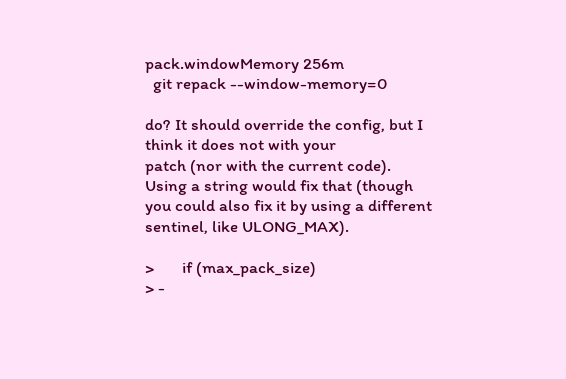pack.windowMemory 256m
  git repack --window-memory=0

do? It should override the config, but I think it does not with your
patch (nor with the current code). Using a string would fix that (though
you could also fix it by using a different sentinel, like ULONG_MAX).

>       if (max_pack_size)
> -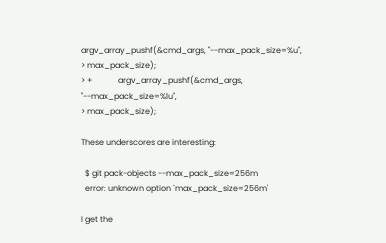argv_array_pushf(&cmd_args, "--max_pack_size=%u",
> max_pack_size);
> +             argv_array_pushf(&cmd_args, "--max_pack_size=%lu",
> max_pack_size);

These underscores are interesting:

  $ git pack-objects --max_pack_size=256m
  error: unknown option `max_pack_size=256m'

I get the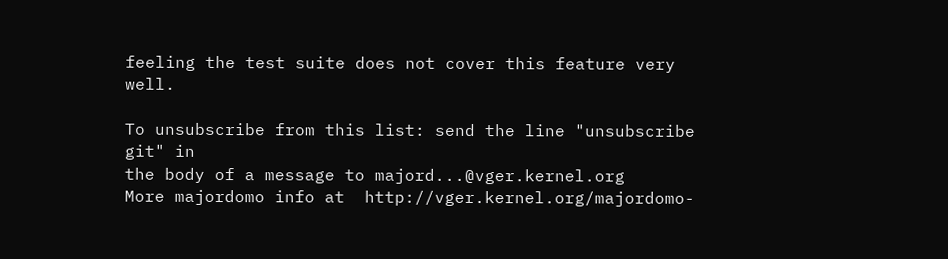feeling the test suite does not cover this feature very well.

To unsubscribe from this list: send the line "unsubscribe git" in
the body of a message to majord...@vger.kernel.org
More majordomo info at  http://vger.kernel.org/majordomo-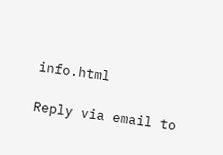info.html

Reply via email to